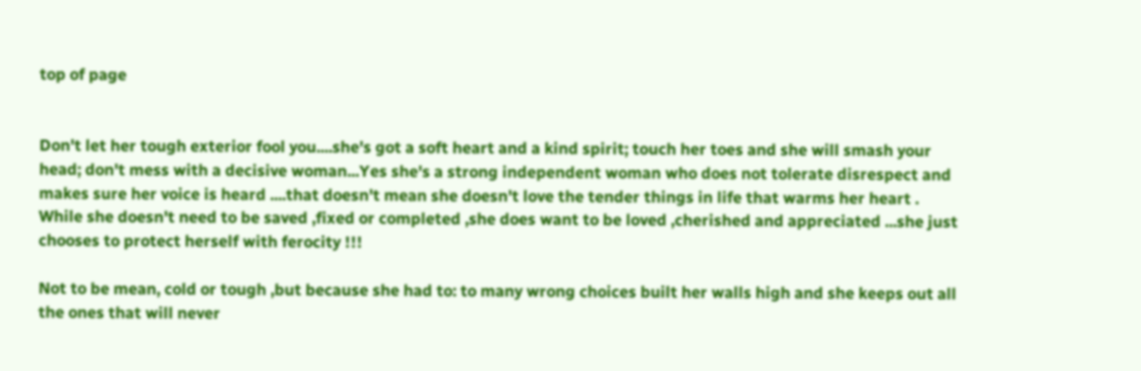top of page


Don't let her tough exterior fool you....she's got a soft heart and a kind spirit; touch her toes and she will smash your head; don't mess with a decisive woman...Yes she's a strong independent woman who does not tolerate disrespect and makes sure her voice is heard ....that doesn't mean she doesn't love the tender things in life that warms her heart . While she doesn't need to be saved ,fixed or completed ,she does want to be loved ,cherished and appreciated ...she just chooses to protect herself with ferocity !!!

Not to be mean, cold or tough ,but because she had to: to many wrong choices built her walls high and she keeps out all the ones that will never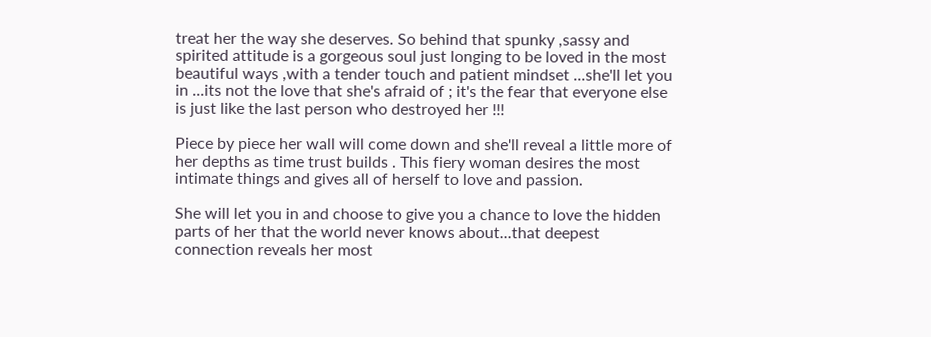treat her the way she deserves. So behind that spunky ,sassy and spirited attitude is a gorgeous soul just longing to be loved in the most beautiful ways ,with a tender touch and patient mindset ...she'll let you in ...its not the love that she's afraid of ; it's the fear that everyone else is just like the last person who destroyed her !!!

Piece by piece her wall will come down and she'll reveal a little more of her depths as time trust builds . This fiery woman desires the most intimate things and gives all of herself to love and passion.

She will let you in and choose to give you a chance to love the hidden parts of her that the world never knows about...that deepest connection reveals her most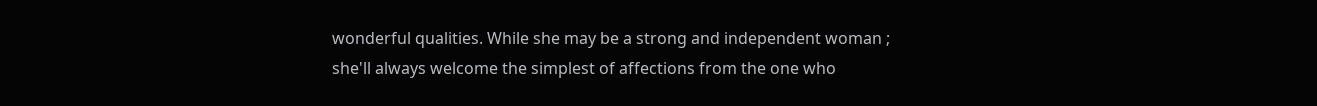wonderful qualities. While she may be a strong and independent woman ; she'll always welcome the simplest of affections from the one who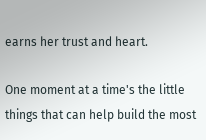earns her trust and heart.

One moment at a time's the little things that can help build the most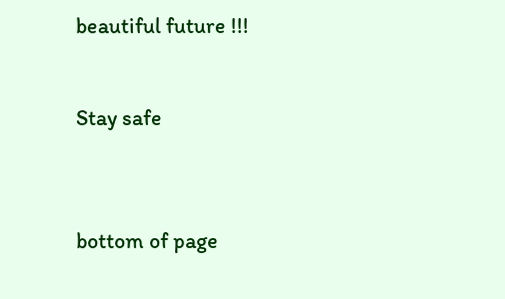beautiful future !!!


Stay safe



bottom of page